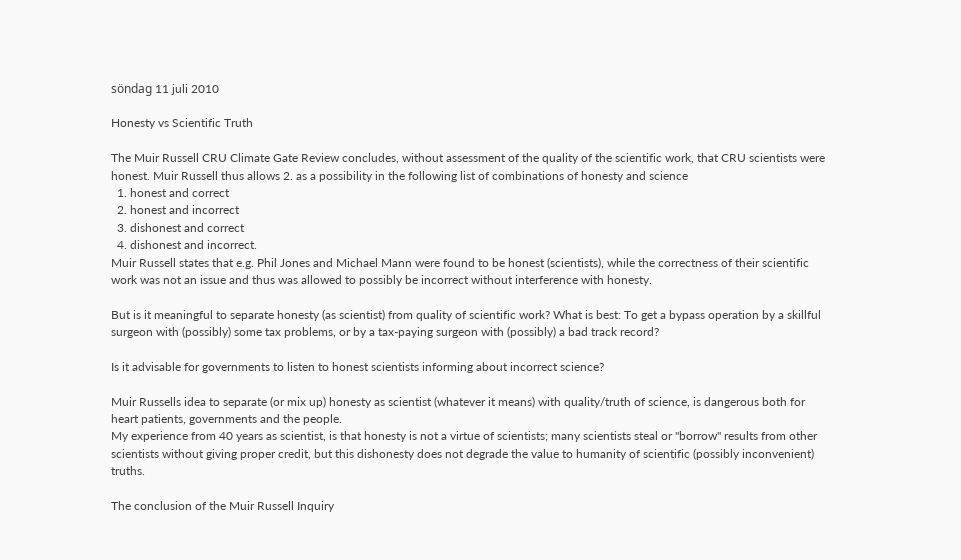söndag 11 juli 2010

Honesty vs Scientific Truth

The Muir Russell CRU Climate Gate Review concludes, without assessment of the quality of the scientific work, that CRU scientists were honest. Muir Russell thus allows 2. as a possibility in the following list of combinations of honesty and science
  1. honest and correct
  2. honest and incorrect
  3. dishonest and correct
  4. dishonest and incorrect.
Muir Russell states that e.g. Phil Jones and Michael Mann were found to be honest (scientists), while the correctness of their scientific work was not an issue and thus was allowed to possibly be incorrect without interference with honesty.

But is it meaningful to separate honesty (as scientist) from quality of scientific work? What is best: To get a bypass operation by a skillful surgeon with (possibly) some tax problems, or by a tax-paying surgeon with (possibly) a bad track record?

Is it advisable for governments to listen to honest scientists informing about incorrect science?

Muir Russells idea to separate (or mix up) honesty as scientist (whatever it means) with quality/truth of science, is dangerous both for heart patients, governments and the people.
My experience from 40 years as scientist, is that honesty is not a virtue of scientists; many scientists steal or "borrow" results from other scientists without giving proper credit, but this dishonesty does not degrade the value to humanity of scientific (possibly inconvenient) truths.

The conclusion of the Muir Russell Inquiry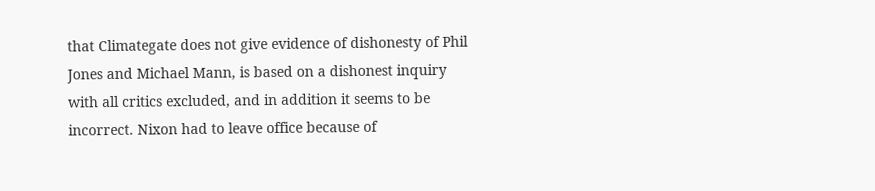that Climategate does not give evidence of dishonesty of Phil Jones and Michael Mann, is based on a dishonest inquiry with all critics excluded, and in addition it seems to be incorrect. Nixon had to leave office because of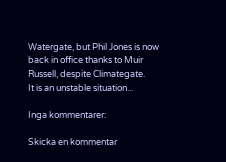Watergate, but Phil Jones is now back in office thanks to Muir Russell, despite Climategate.
It is an unstable situation...

Inga kommentarer:

Skicka en kommentar